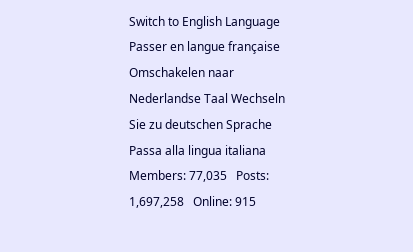Switch to English Language Passer en langue française Omschakelen naar Nederlandse Taal Wechseln Sie zu deutschen Sprache Passa alla lingua italiana
Members: 77,035   Posts: 1,697,258   Online: 915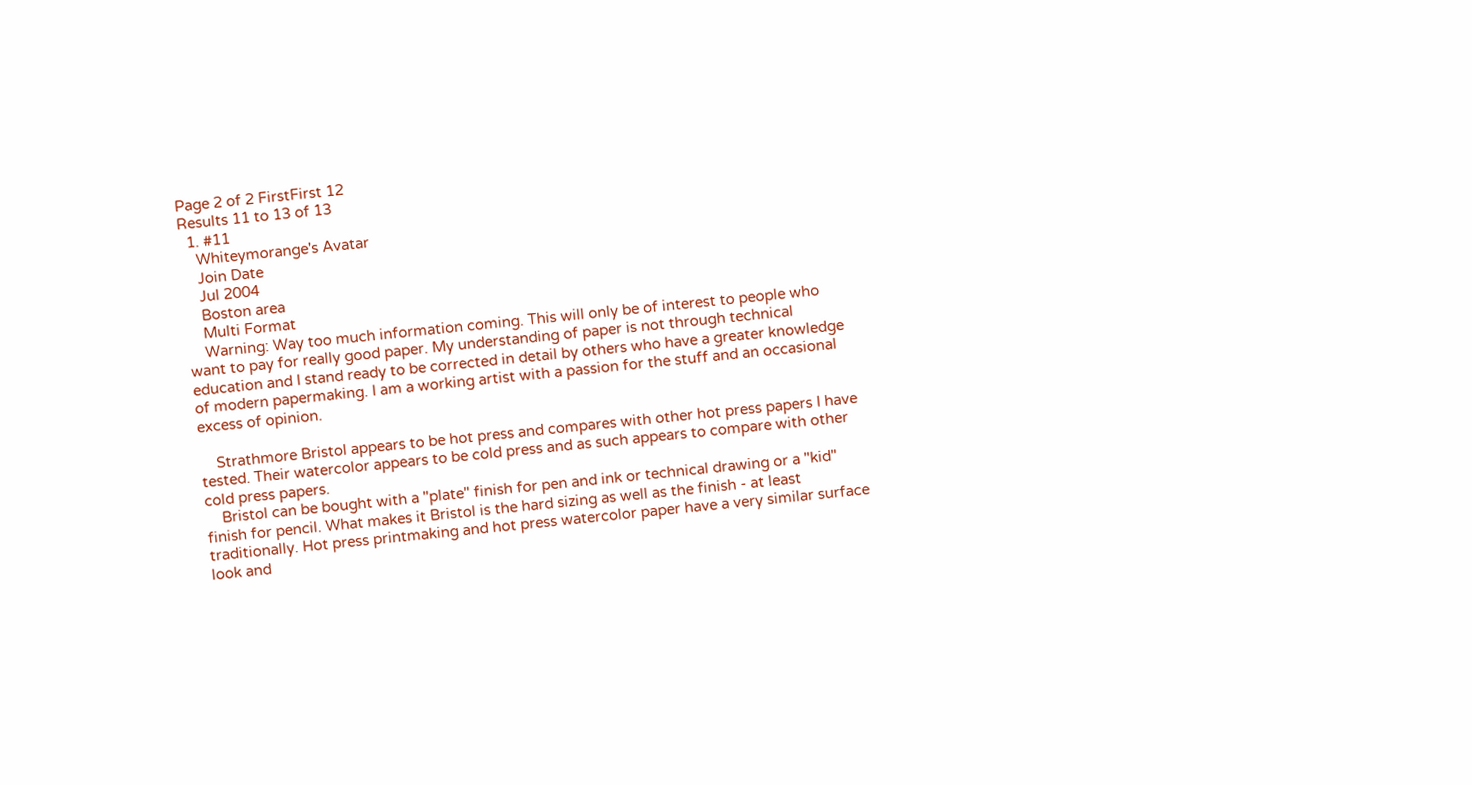Page 2 of 2 FirstFirst 12
Results 11 to 13 of 13
  1. #11
    Whiteymorange's Avatar
    Join Date
    Jul 2004
    Boston area
    Multi Format
    Warning: Way too much information coming. This will only be of interest to people who want to pay for really good paper. My understanding of paper is not through technical education and I stand ready to be corrected in detail by others who have a greater knowledge of modern papermaking. I am a working artist with a passion for the stuff and an occasional excess of opinion.

    Strathmore Bristol appears to be hot press and compares with other hot press papers I have tested. Their watercolor appears to be cold press and as such appears to compare with other cold press papers.
    Bristol can be bought with a "plate" finish for pen and ink or technical drawing or a "kid" finish for pencil. What makes it Bristol is the hard sizing as well as the finish - at least traditionally. Hot press printmaking and hot press watercolor paper have a very similar surface look and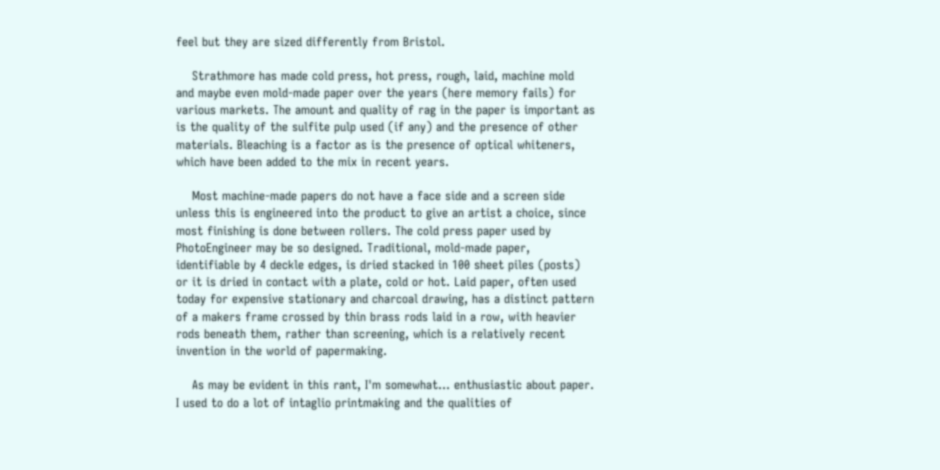feel but they are sized differently from Bristol.

    Strathmore has made cold press, hot press, rough, laid, machine mold and maybe even mold-made paper over the years (here memory fails) for various markets. The amount and quality of rag in the paper is important as is the quality of the sulfite pulp used (if any) and the presence of other materials. Bleaching is a factor as is the presence of optical whiteners, which have been added to the mix in recent years.

    Most machine-made papers do not have a face side and a screen side unless this is engineered into the product to give an artist a choice, since most finishing is done between rollers. The cold press paper used by PhotoEngineer may be so designed. Traditional, mold-made paper, identifiable by 4 deckle edges, is dried stacked in 100 sheet piles (posts) or it is dried in contact with a plate, cold or hot. Laid paper, often used today for expensive stationary and charcoal drawing, has a distinct pattern of a makers frame crossed by thin brass rods laid in a row, with heavier rods beneath them, rather than screening, which is a relatively recent invention in the world of papermaking.

    As may be evident in this rant, I'm somewhat... enthusiastic about paper. I used to do a lot of intaglio printmaking and the qualities of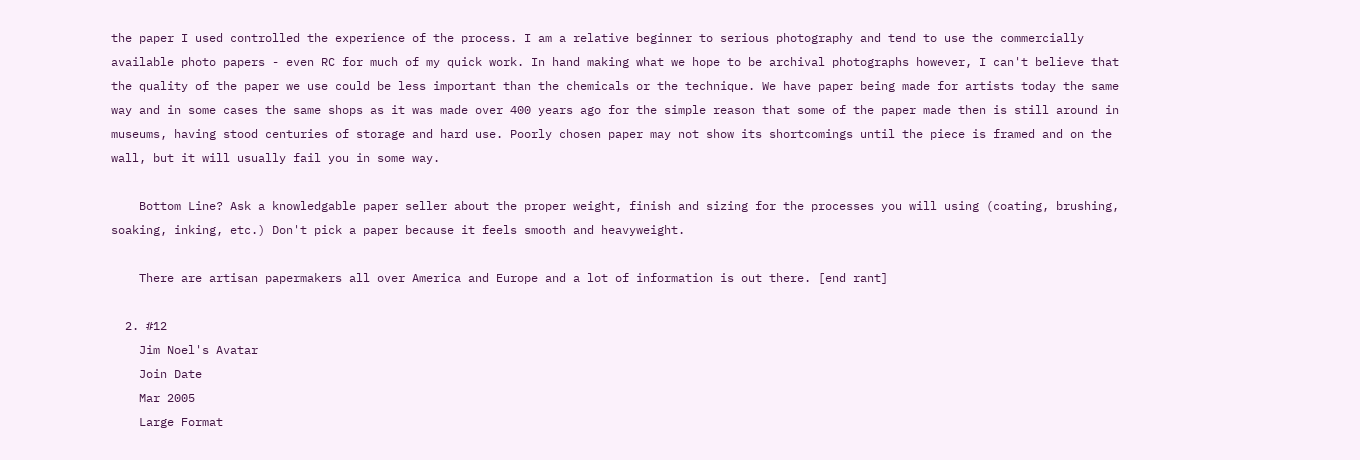the paper I used controlled the experience of the process. I am a relative beginner to serious photography and tend to use the commercially available photo papers - even RC for much of my quick work. In hand making what we hope to be archival photographs however, I can't believe that the quality of the paper we use could be less important than the chemicals or the technique. We have paper being made for artists today the same way and in some cases the same shops as it was made over 400 years ago for the simple reason that some of the paper made then is still around in museums, having stood centuries of storage and hard use. Poorly chosen paper may not show its shortcomings until the piece is framed and on the wall, but it will usually fail you in some way.

    Bottom Line? Ask a knowledgable paper seller about the proper weight, finish and sizing for the processes you will using (coating, brushing, soaking, inking, etc.) Don't pick a paper because it feels smooth and heavyweight.

    There are artisan papermakers all over America and Europe and a lot of information is out there. [end rant]

  2. #12
    Jim Noel's Avatar
    Join Date
    Mar 2005
    Large Format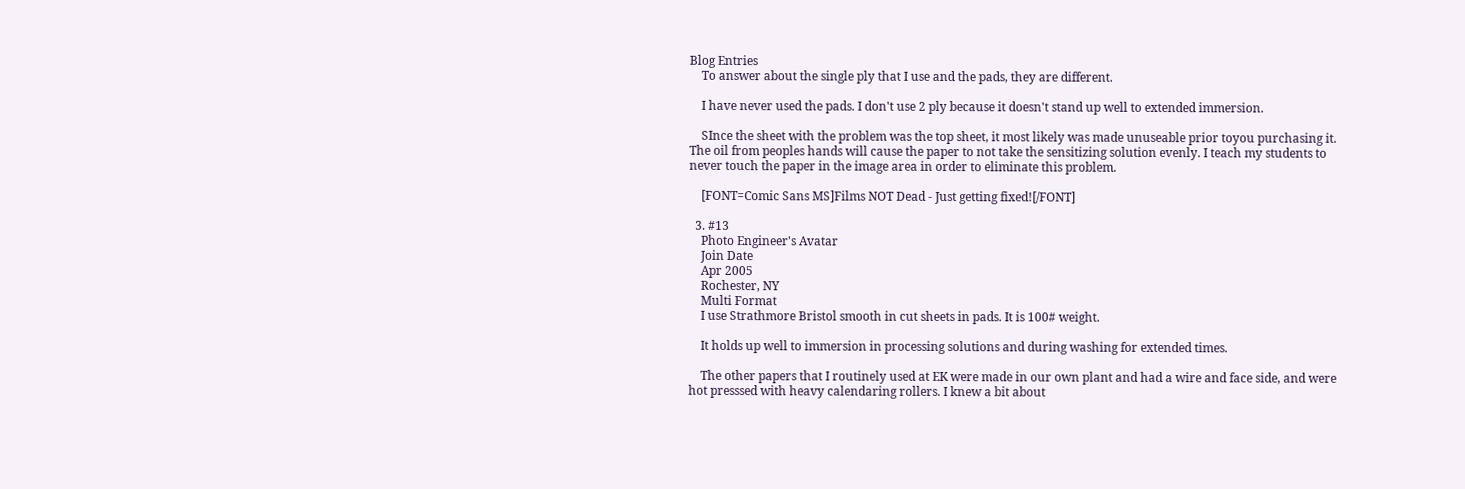Blog Entries
    To answer about the single ply that I use and the pads, they are different.

    I have never used the pads. I don't use 2 ply because it doesn't stand up well to extended immersion.

    SInce the sheet with the problem was the top sheet, it most likely was made unuseable prior toyou purchasing it. The oil from peoples hands will cause the paper to not take the sensitizing solution evenly. I teach my students to never touch the paper in the image area in order to eliminate this problem.

    [FONT=Comic Sans MS]Films NOT Dead - Just getting fixed![/FONT]

  3. #13
    Photo Engineer's Avatar
    Join Date
    Apr 2005
    Rochester, NY
    Multi Format
    I use Strathmore Bristol smooth in cut sheets in pads. It is 100# weight.

    It holds up well to immersion in processing solutions and during washing for extended times.

    The other papers that I routinely used at EK were made in our own plant and had a wire and face side, and were hot presssed with heavy calendaring rollers. I knew a bit about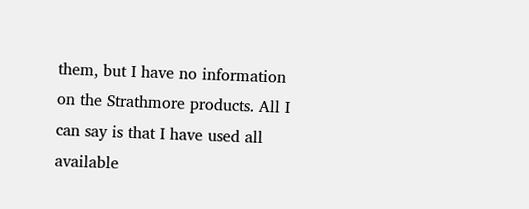them, but I have no information on the Strathmore products. All I can say is that I have used all available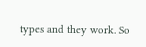types and they work. So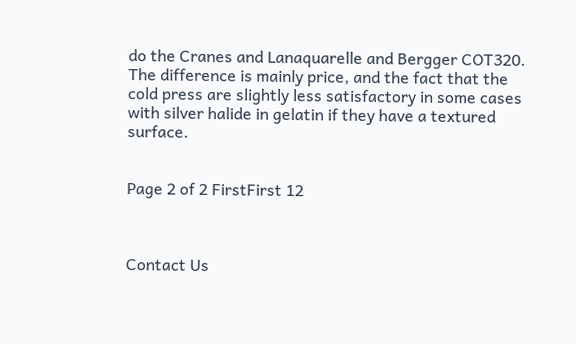do the Cranes and Lanaquarelle and Bergger COT320. The difference is mainly price, and the fact that the cold press are slightly less satisfactory in some cases with silver halide in gelatin if they have a textured surface.


Page 2 of 2 FirstFirst 12



Contact Us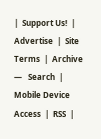|  Support Us!  |  Advertise  |  Site Terms  |  Archive  —   Search  |  Mobile Device Access  |  RSS  |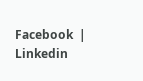Facebook  |  Linkedin